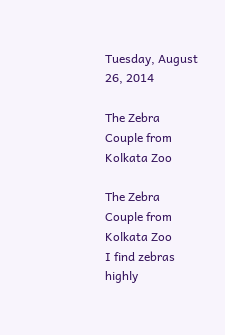Tuesday, August 26, 2014

The Zebra Couple from Kolkata Zoo

The Zebra Couple from Kolkata Zoo
I find zebras highly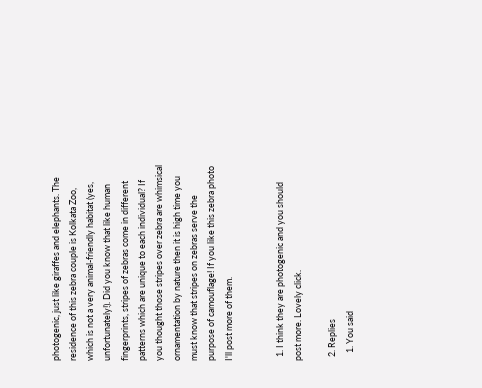photogenic, just like giraffes and elephants. The residence of this zebra couple is Kolkata Zoo, which is not a very animal-friendly habitat (yes, unfortunately!). Did you know that like human fingerprints, stripes of zebras come in different patterns which are unique to each individual? If you thought those stripes over zebra are whimsical ornamentation by nature then it is high time you must know that stripes on zebras serve the purpose of camouflage! If you like this zebra photo I'll post more of them.


  1. I think they are photogenic and you should post more. Lovely click.

  2. Replies
    1. You said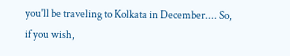you'll be traveling to Kolkata in December.... So, if you wish,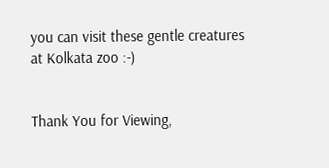you can visit these gentle creatures at Kolkata zoo :-)


Thank You for Viewing,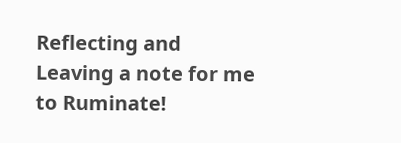Reflecting and Leaving a note for me to Ruminate!